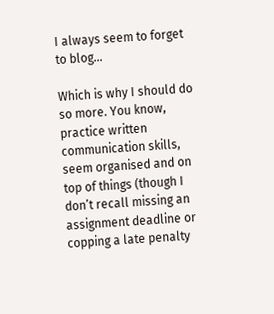I always seem to forget to blog…

Which is why I should do so more. You know, practice written communication skills, seem organised and on top of things (though I don’t recall missing an assignment deadline or copping a late penalty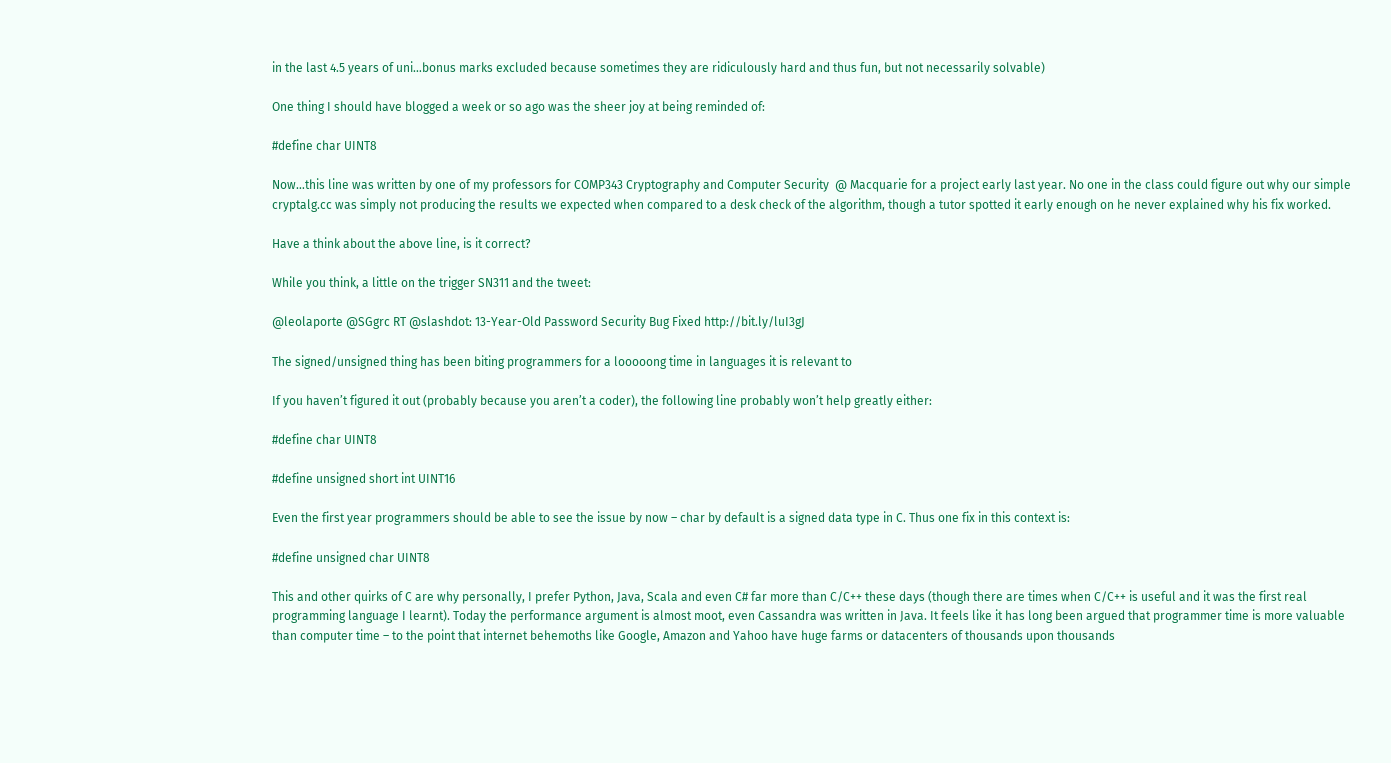in the last 4.5 years of uni…bonus marks excluded because sometimes they are ridiculously hard and thus fun, but not necessarily solvable)

One thing I should have blogged a week or so ago was the sheer joy at being reminded of:

#define char UINT8

Now…this line was written by one of my professors for COMP343 Cryptography and Computer Security  @ Macquarie for a project early last year. No one in the class could figure out why our simple cryptalg.cc was simply not producing the results we expected when compared to a desk check of the algorithm, though a tutor spotted it early enough on he never explained why his fix worked.

Have a think about the above line, is it correct?

While you think, a little on the trigger SN311 and the tweet:

@leolaporte @SGgrc RT @slashdot: 13-Year-Old Password Security Bug Fixed http://bit.ly/luI3gJ

The signed/unsigned thing has been biting programmers for a looooong time in languages it is relevant to

If you haven’t figured it out (probably because you aren’t a coder), the following line probably won’t help greatly either:

#define char UINT8

#define unsigned short int UINT16

Even the first year programmers should be able to see the issue by now – char by default is a signed data type in C. Thus one fix in this context is:

#define unsigned char UINT8

This and other quirks of C are why personally, I prefer Python, Java, Scala and even C# far more than C/C++ these days (though there are times when C/C++ is useful and it was the first real programming language I learnt). Today the performance argument is almost moot, even Cassandra was written in Java. It feels like it has long been argued that programmer time is more valuable than computer time – to the point that internet behemoths like Google, Amazon and Yahoo have huge farms or datacenters of thousands upon thousands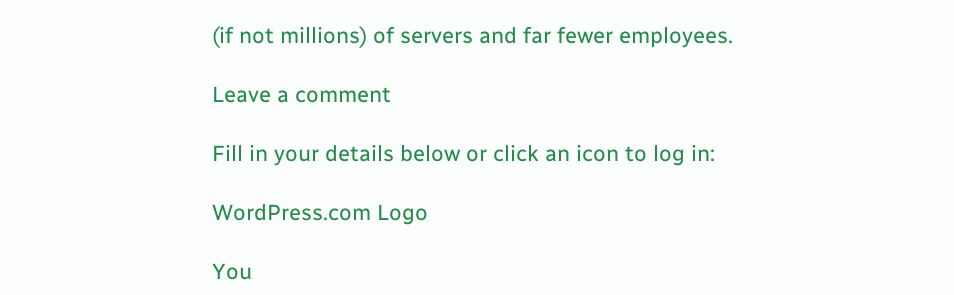(if not millions) of servers and far fewer employees.

Leave a comment

Fill in your details below or click an icon to log in:

WordPress.com Logo

You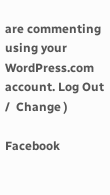are commenting using your WordPress.com account. Log Out /  Change )

Facebook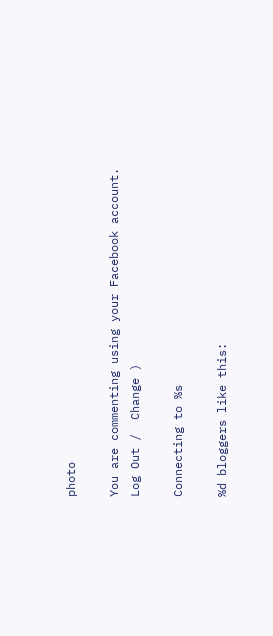photo

You are commenting using your Facebook account. Log Out /  Change )

Connecting to %s

%d bloggers like this: